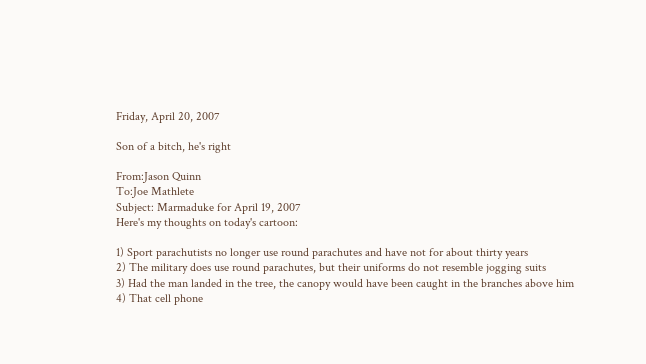Friday, April 20, 2007

Son of a bitch, he's right

From:Jason Quinn
To:Joe Mathlete
Subject: Marmaduke for April 19, 2007
Here's my thoughts on today's cartoon:

1) Sport parachutists no longer use round parachutes and have not for about thirty years
2) The military does use round parachutes, but their uniforms do not resemble jogging suits
3) Had the man landed in the tree, the canopy would have been caught in the branches above him
4) That cell phone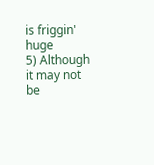is friggin' huge
5) Although it may not be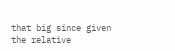that big since given the relative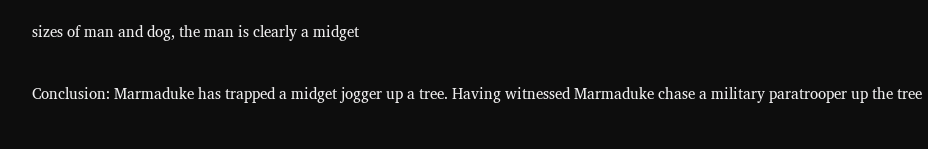sizes of man and dog, the man is clearly a midget

Conclusion: Marmaduke has trapped a midget jogger up a tree. Having witnessed Marmaduke chase a military paratrooper up the tree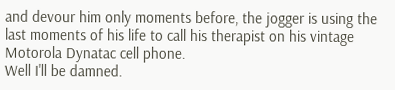and devour him only moments before, the jogger is using the last moments of his life to call his therapist on his vintage Motorola Dynatac cell phone.
Well I'll be damned.